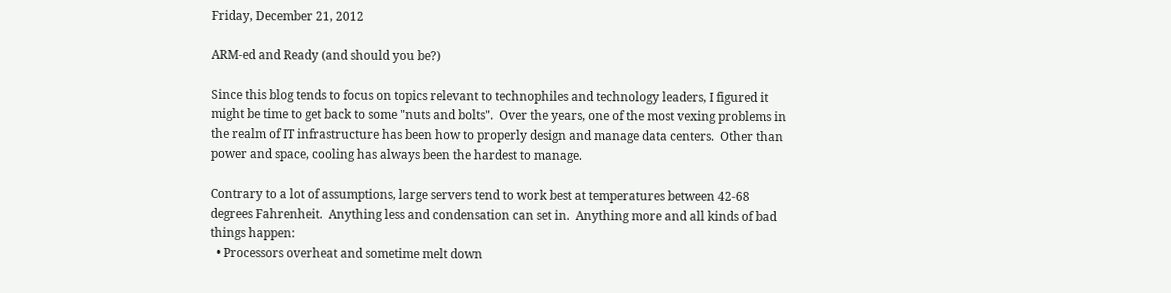Friday, December 21, 2012

ARM-ed and Ready (and should you be?)

Since this blog tends to focus on topics relevant to technophiles and technology leaders, I figured it might be time to get back to some "nuts and bolts".  Over the years, one of the most vexing problems in the realm of IT infrastructure has been how to properly design and manage data centers.  Other than power and space, cooling has always been the hardest to manage.

Contrary to a lot of assumptions, large servers tend to work best at temperatures between 42-68 degrees Fahrenheit.  Anything less and condensation can set in.  Anything more and all kinds of bad things happen:
  • Processors overheat and sometime melt down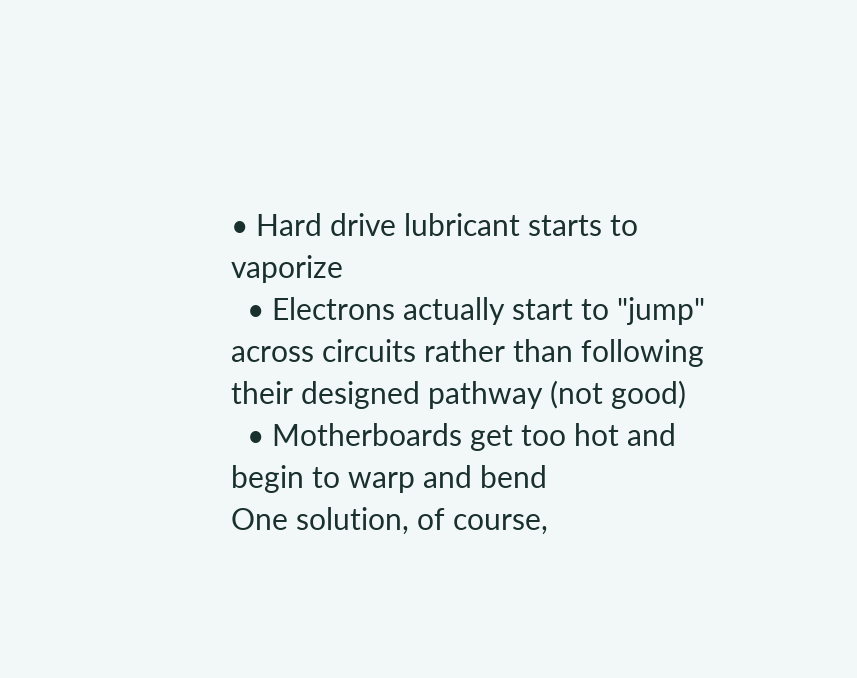• Hard drive lubricant starts to vaporize
  • Electrons actually start to "jump" across circuits rather than following their designed pathway (not good)
  • Motherboards get too hot and begin to warp and bend
One solution, of course,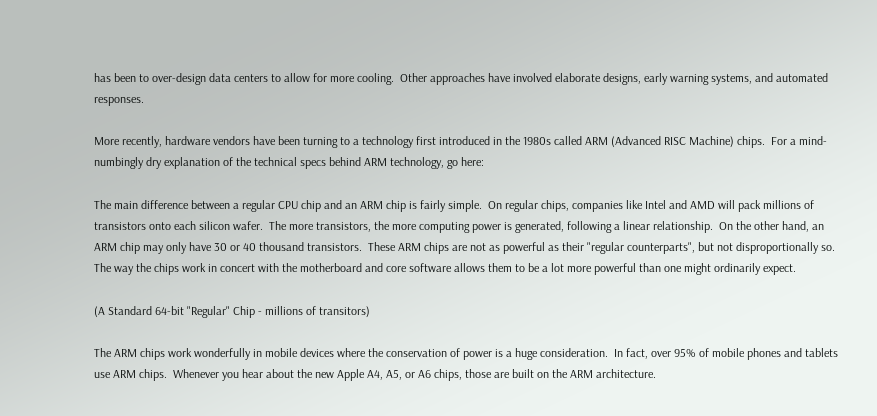has been to over-design data centers to allow for more cooling.  Other approaches have involved elaborate designs, early warning systems, and automated responses.

More recently, hardware vendors have been turning to a technology first introduced in the 1980s called ARM (Advanced RISC Machine) chips.  For a mind-numbingly dry explanation of the technical specs behind ARM technology, go here:

The main difference between a regular CPU chip and an ARM chip is fairly simple.  On regular chips, companies like Intel and AMD will pack millions of transistors onto each silicon wafer.  The more transistors, the more computing power is generated, following a linear relationship.  On the other hand, an ARM chip may only have 30 or 40 thousand transistors.  These ARM chips are not as powerful as their "regular counterparts", but not disproportionally so.  The way the chips work in concert with the motherboard and core software allows them to be a lot more powerful than one might ordinarily expect.

(A Standard 64-bit "Regular" Chip - millions of transitors)

The ARM chips work wonderfully in mobile devices where the conservation of power is a huge consideration.  In fact, over 95% of mobile phones and tablets use ARM chips.  Whenever you hear about the new Apple A4, A5, or A6 chips, those are built on the ARM architecture.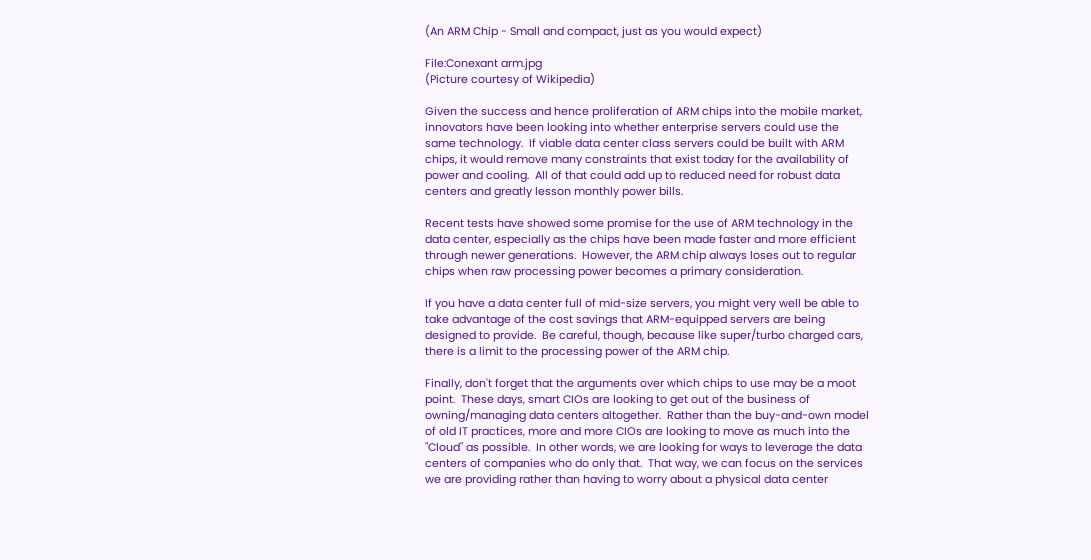(An ARM Chip - Small and compact, just as you would expect)

File:Conexant arm.jpg
(Picture courtesy of Wikipedia)

Given the success and hence proliferation of ARM chips into the mobile market, innovators have been looking into whether enterprise servers could use the same technology.  If viable data center class servers could be built with ARM chips, it would remove many constraints that exist today for the availability of power and cooling.  All of that could add up to reduced need for robust data centers and greatly lesson monthly power bills.

Recent tests have showed some promise for the use of ARM technology in the data center, especially as the chips have been made faster and more efficient through newer generations.  However, the ARM chip always loses out to regular chips when raw processing power becomes a primary consideration.

If you have a data center full of mid-size servers, you might very well be able to take advantage of the cost savings that ARM-equipped servers are being designed to provide.  Be careful, though, because like super/turbo charged cars, there is a limit to the processing power of the ARM chip.

Finally, don't forget that the arguments over which chips to use may be a moot point.  These days, smart CIOs are looking to get out of the business of owning/managing data centers altogether.  Rather than the buy-and-own model of old IT practices, more and more CIOs are looking to move as much into the "Cloud" as possible.  In other words, we are looking for ways to leverage the data centers of companies who do only that.  That way, we can focus on the services we are providing rather than having to worry about a physical data center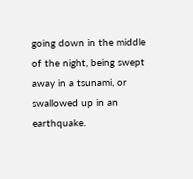going down in the middle of the night, being swept away in a tsunami, or swallowed up in an earthquake.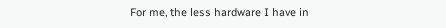For me, the less hardware I have in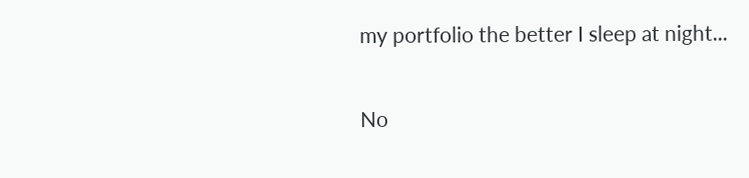my portfolio the better I sleep at night...

No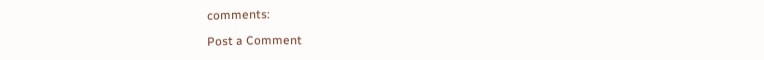comments:

Post a Comment